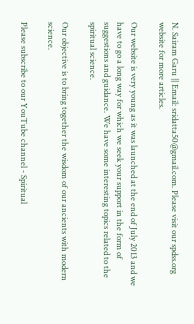N. Sairam Garu || Email: sridatta50@gmail.com. Please visit our spdss.org website for more articles.

Our website is very young as it was launched at the end of July 2013 and we have to go a long way for which we seek your support in the form of suggestions and guidance. We have some interesting topics related to the spiritual science.

Our objective is to bring together the wisdom of our ancients with modern science.

Please subscribe to our YouTube channel - Spiritual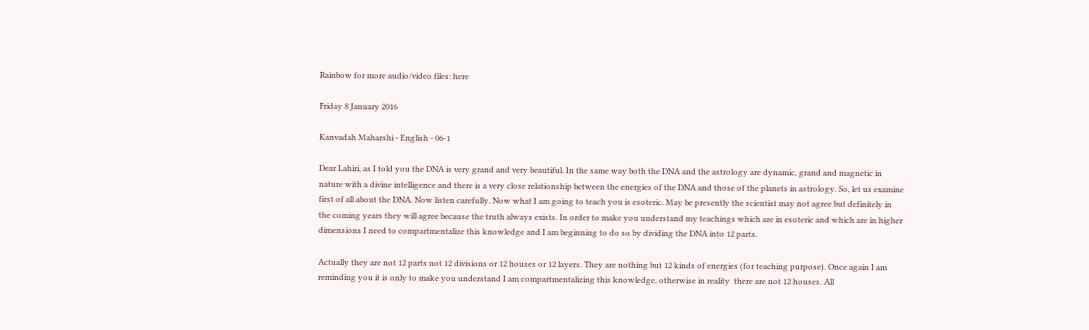Rainbow for more audio/video files: here

Friday 8 January 2016

Kanvadah Maharshi - English - 06-1

Dear Lahiri, as I told you the DNA is very grand and very beautiful. In the same way both the DNA and the astrology are dynamic, grand and magnetic in nature with a divine intelligence and there is a very close relationship between the energies of the DNA and those of the planets in astrology. So, let us examine first of all about the DNA. Now listen carefully. Now what I am going to teach you is esoteric. May be presently the scientist may not agree but definitely in the coming years they will agree because the truth always exists. In order to make you understand my teachings which are in esoteric and which are in higher dimensions I need to compartmentalize this knowledge and I am beginning to do so by dividing the DNA into 12 parts.

Actually they are not 12 parts not 12 divisions or 12 houses or 12 layers. They are nothing but 12 kinds of energies (for teaching purpose). Once again I am reminding you it is only to make you understand I am compartmentalizing this knowledge, otherwise in reality  there are not 12 houses. All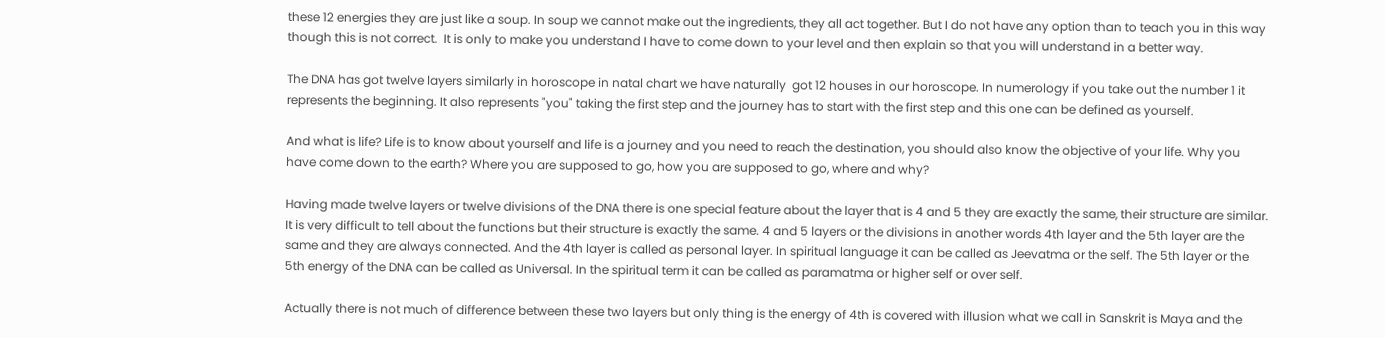these 12 energies they are just like a soup. In soup we cannot make out the ingredients, they all act together. But I do not have any option than to teach you in this way though this is not correct.  It is only to make you understand I have to come down to your level and then explain so that you will understand in a better way.

The DNA has got twelve layers similarly in horoscope in natal chart we have naturally  got 12 houses in our horoscope. In numerology if you take out the number 1 it represents the beginning. It also represents "you" taking the first step and the journey has to start with the first step and this one can be defined as yourself.

And what is life? Life is to know about yourself and life is a journey and you need to reach the destination, you should also know the objective of your life. Why you have come down to the earth? Where you are supposed to go, how you are supposed to go, where and why?

Having made twelve layers or twelve divisions of the DNA there is one special feature about the layer that is 4 and 5 they are exactly the same, their structure are similar. It is very difficult to tell about the functions but their structure is exactly the same. 4 and 5 layers or the divisions in another words 4th layer and the 5th layer are the same and they are always connected. And the 4th layer is called as personal layer. In spiritual language it can be called as Jeevatma or the self. The 5th layer or the 5th energy of the DNA can be called as Universal. In the spiritual term it can be called as paramatma or higher self or over self.

Actually there is not much of difference between these two layers but only thing is the energy of 4th is covered with illusion what we call in Sanskrit is Maya and the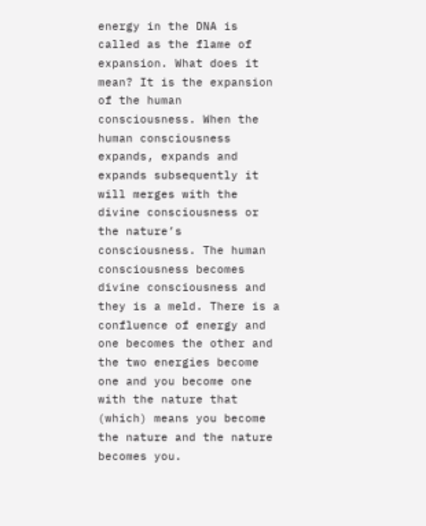energy in the DNA is called as the flame of expansion. What does it mean? It is the expansion of the human consciousness. When the human consciousness expands, expands and expands subsequently it will merges with the divine consciousness or the nature’s consciousness. The human consciousness becomes divine consciousness and they is a meld. There is a confluence of energy and one becomes the other and the two energies become one and you become one with the nature that (which) means you become the nature and the nature becomes you.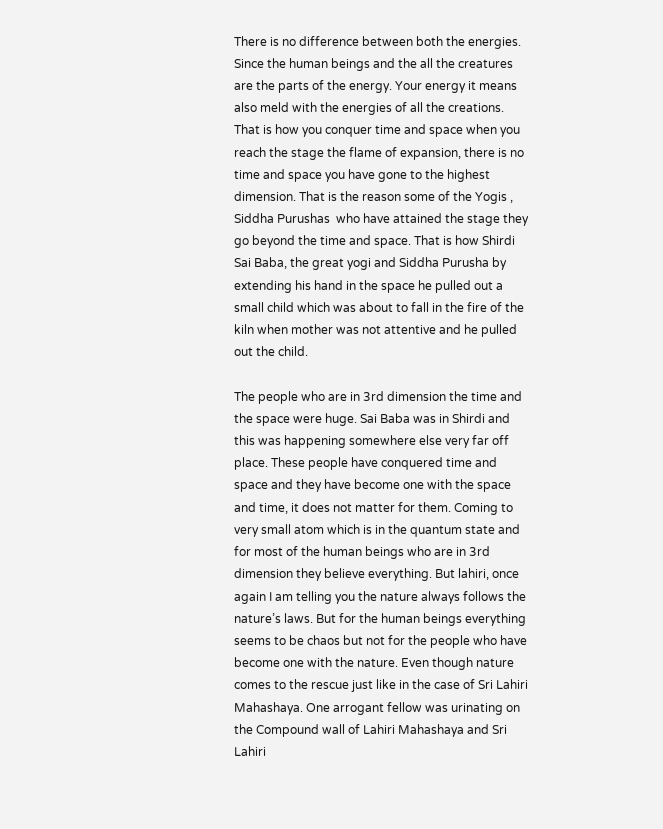There is no difference between both the energies. Since the human beings and the all the creatures are the parts of the energy. Your energy it means also meld with the energies of all the creations. That is how you conquer time and space when you reach the stage the flame of expansion, there is no time and space you have gone to the highest dimension. That is the reason some of the Yogis , Siddha Purushas  who have attained the stage they go beyond the time and space. That is how Shirdi Sai Baba, the great yogi and Siddha Purusha by extending his hand in the space he pulled out a small child which was about to fall in the fire of the kiln when mother was not attentive and he pulled out the child.

The people who are in 3rd dimension the time and the space were huge. Sai Baba was in Shirdi and this was happening somewhere else very far off place. These people have conquered time and space and they have become one with the space and time, it does not matter for them. Coming to very small atom which is in the quantum state and for most of the human beings who are in 3rd dimension they believe everything. But lahiri, once again I am telling you the nature always follows the nature’s laws. But for the human beings everything seems to be chaos but not for the people who have become one with the nature. Even though nature comes to the rescue just like in the case of Sri Lahiri Mahashaya. One arrogant fellow was urinating on the Compound wall of Lahiri Mahashaya and Sri Lahiri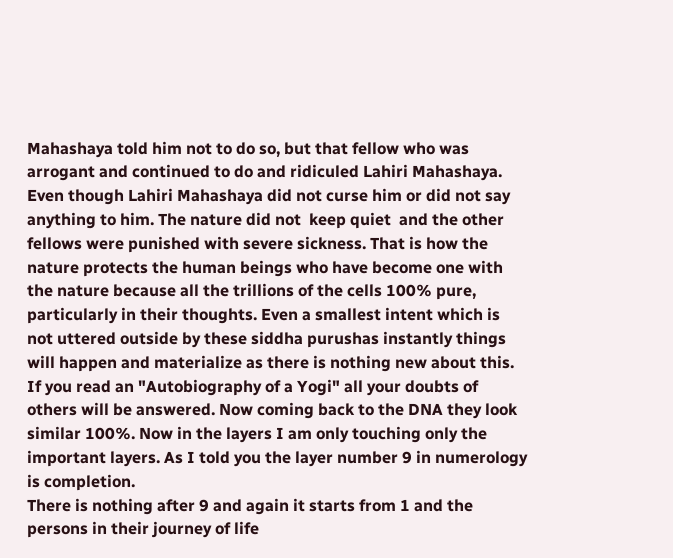Mahashaya told him not to do so, but that fellow who was arrogant and continued to do and ridiculed Lahiri Mahashaya. Even though Lahiri Mahashaya did not curse him or did not say anything to him. The nature did not  keep quiet  and the other fellows were punished with severe sickness. That is how the nature protects the human beings who have become one with the nature because all the trillions of the cells 100% pure, particularly in their thoughts. Even a smallest intent which is not uttered outside by these siddha purushas instantly things will happen and materialize as there is nothing new about this.
If you read an "Autobiography of a Yogi" all your doubts of others will be answered. Now coming back to the DNA they look similar 100%. Now in the layers I am only touching only the important layers. As I told you the layer number 9 in numerology is completion.
There is nothing after 9 and again it starts from 1 and the persons in their journey of life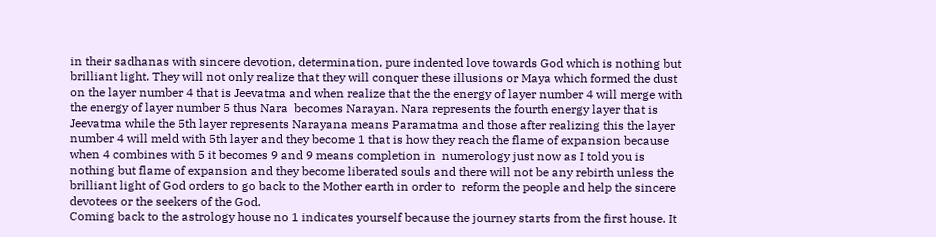in their sadhanas with sincere devotion, determination, pure indented love towards God which is nothing but brilliant light. They will not only realize that they will conquer these illusions or Maya which formed the dust on the layer number 4 that is Jeevatma and when realize that the the energy of layer number 4 will merge with the energy of layer number 5 thus Nara  becomes Narayan. Nara represents the fourth energy layer that is Jeevatma while the 5th layer represents Narayana means Paramatma and those after realizing this the layer number 4 will meld with 5th layer and they become 1 that is how they reach the flame of expansion because when 4 combines with 5 it becomes 9 and 9 means completion in  numerology just now as I told you is nothing but flame of expansion and they become liberated souls and there will not be any rebirth unless the brilliant light of God orders to go back to the Mother earth in order to  reform the people and help the sincere devotees or the seekers of the God.
Coming back to the astrology house no 1 indicates yourself because the journey starts from the first house. It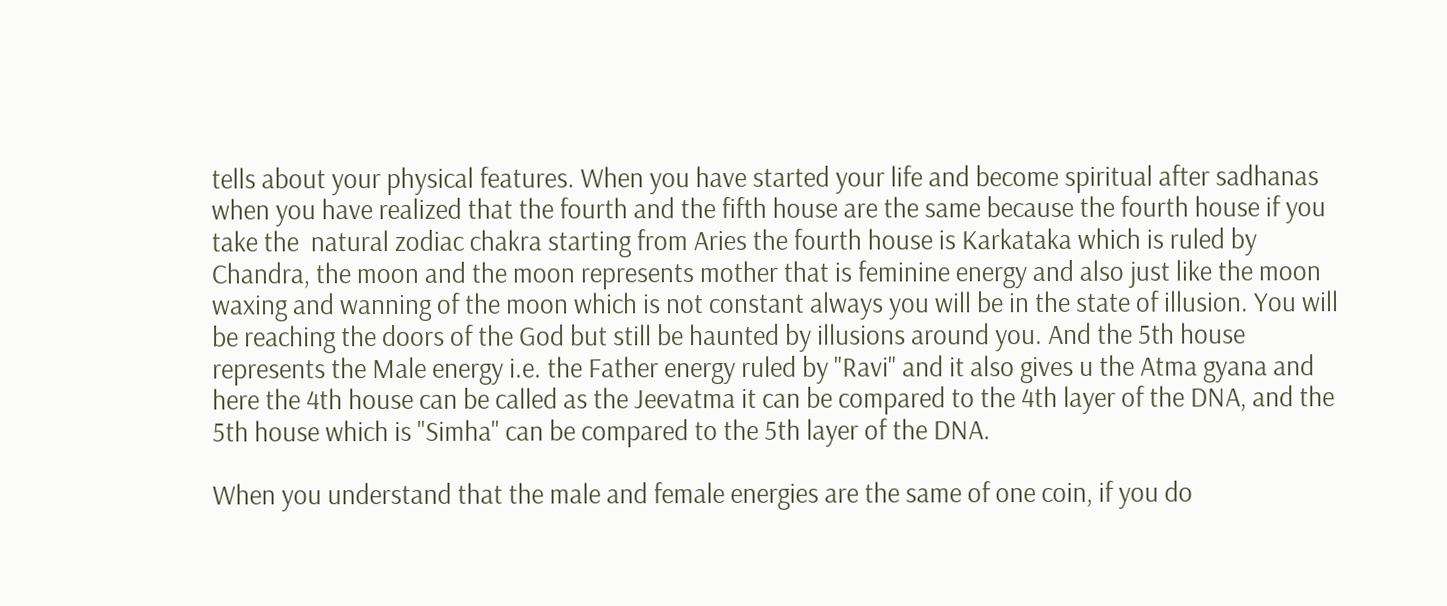tells about your physical features. When you have started your life and become spiritual after sadhanas when you have realized that the fourth and the fifth house are the same because the fourth house if you take the  natural zodiac chakra starting from Aries the fourth house is Karkataka which is ruled by Chandra, the moon and the moon represents mother that is feminine energy and also just like the moon waxing and wanning of the moon which is not constant always you will be in the state of illusion. You will be reaching the doors of the God but still be haunted by illusions around you. And the 5th house represents the Male energy i.e. the Father energy ruled by "Ravi" and it also gives u the Atma gyana and here the 4th house can be called as the Jeevatma it can be compared to the 4th layer of the DNA, and the 5th house which is "Simha" can be compared to the 5th layer of the DNA.

When you understand that the male and female energies are the same of one coin, if you do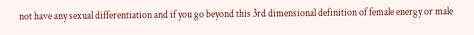not have any sexual differentiation and if you go beyond this 3rd dimensional definition of female energy or male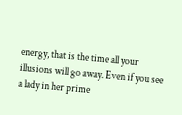energy, that is the time all your illusions will go away. Even if you see a lady in her prime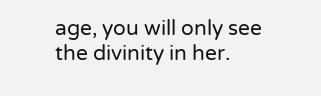age, you will only see the divinity in her.